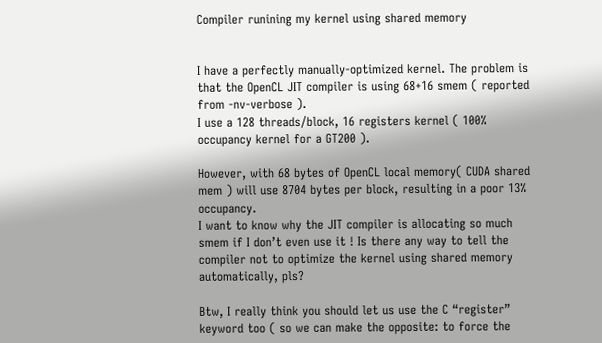Compiler runining my kernel using shared memory


I have a perfectly manually-optimized kernel. The problem is that the OpenCL JIT compiler is using 68+16 smem ( reported from -nv-verbose ).
I use a 128 threads/block, 16 registers kernel ( 100% occupancy kernel for a GT200 ).

However, with 68 bytes of OpenCL local memory( CUDA shared mem ) will use 8704 bytes per block, resulting in a poor 13% occupancy.
I want to know why the JIT compiler is allocating so much smem if I don’t even use it ! Is there any way to tell the compiler not to optimize the kernel using shared memory automatically, pls?

Btw, I really think you should let us use the C “register” keyword too ( so we can make the opposite: to force the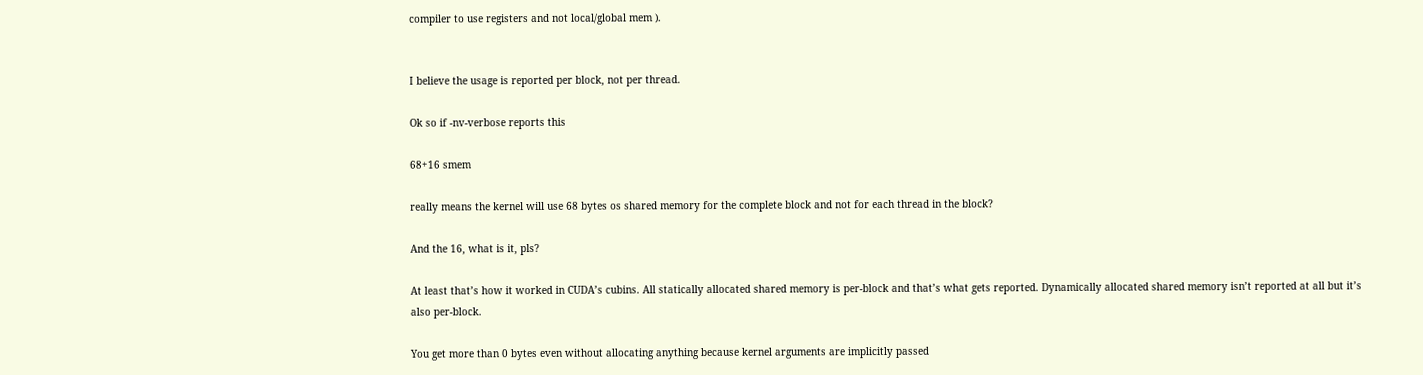compiler to use registers and not local/global mem ).


I believe the usage is reported per block, not per thread.

Ok so if -nv-verbose reports this

68+16 smem

really means the kernel will use 68 bytes os shared memory for the complete block and not for each thread in the block?

And the 16, what is it, pls?

At least that’s how it worked in CUDA’s cubins. All statically allocated shared memory is per-block and that’s what gets reported. Dynamically allocated shared memory isn’t reported at all but it’s also per-block.

You get more than 0 bytes even without allocating anything because kernel arguments are implicitly passed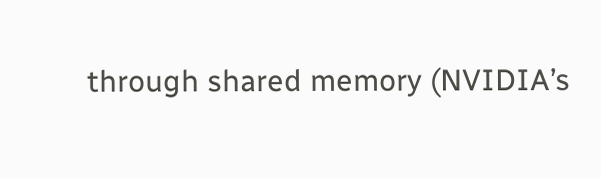through shared memory (NVIDIA’s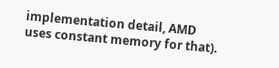implementation detail, AMD uses constant memory for that).